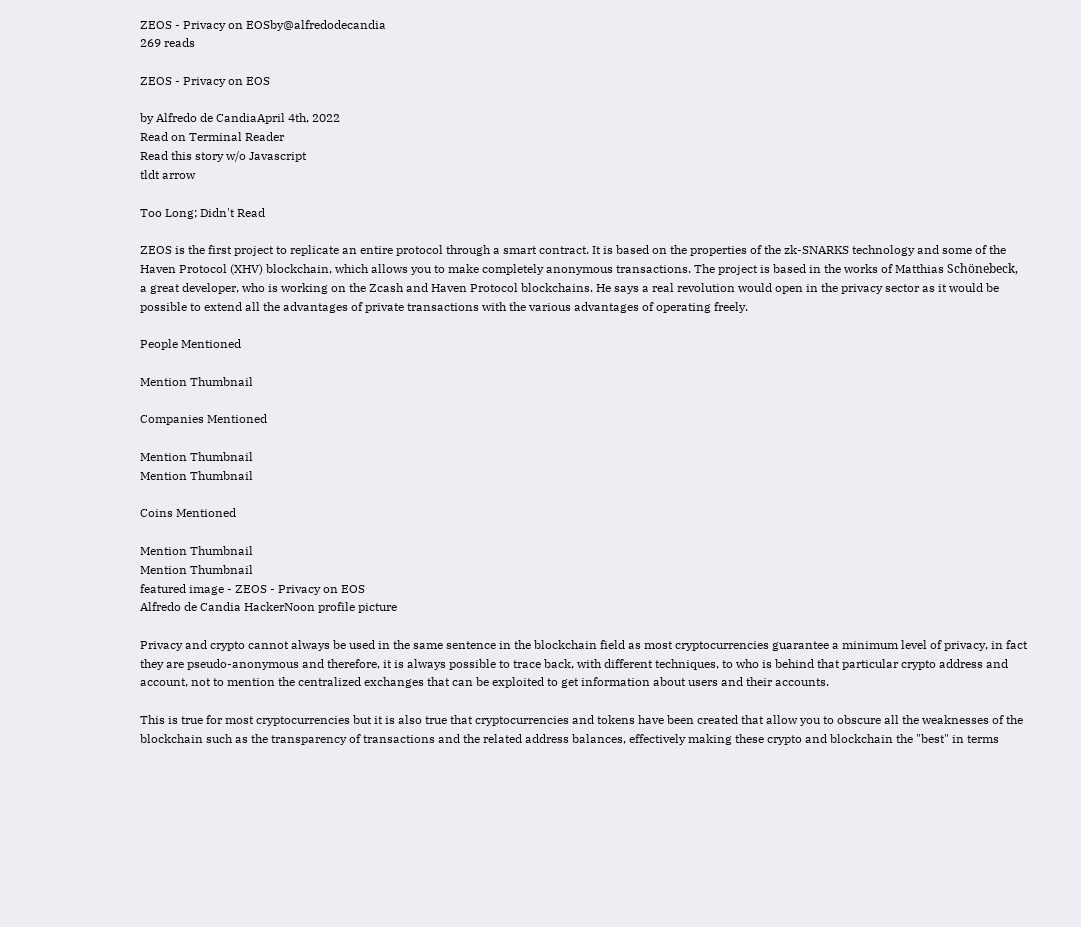ZEOS - Privacy on EOSby@alfredodecandia
269 reads

ZEOS - Privacy on EOS

by Alfredo de CandiaApril 4th, 2022
Read on Terminal Reader
Read this story w/o Javascript
tldt arrow

Too Long; Didn't Read

ZEOS is the first project to replicate an entire protocol through a smart contract. It is based on the properties of the zk-SNARKS technology and some of the Haven Protocol (XHV) blockchain, which allows you to make completely anonymous transactions. The project is based in the works of Matthias Schönebeck, a great developer, who is working on the Zcash and Haven Protocol blockchains. He says a real revolution would open in the privacy sector as it would be possible to extend all the advantages of private transactions with the various advantages of operating freely.

People Mentioned

Mention Thumbnail

Companies Mentioned

Mention Thumbnail
Mention Thumbnail

Coins Mentioned

Mention Thumbnail
Mention Thumbnail
featured image - ZEOS - Privacy on EOS
Alfredo de Candia HackerNoon profile picture

Privacy and crypto cannot always be used in the same sentence in the blockchain field as most cryptocurrencies guarantee a minimum level of privacy, in fact they are pseudo-anonymous and therefore, it is always possible to trace back, with different techniques, to who is behind that particular crypto address and account, not to mention the centralized exchanges that can be exploited to get information about users and their accounts.

This is true for most cryptocurrencies but it is also true that cryptocurrencies and tokens have been created that allow you to obscure all the weaknesses of the blockchain such as the transparency of transactions and the related address balances, effectively making these crypto and blockchain the "best" in terms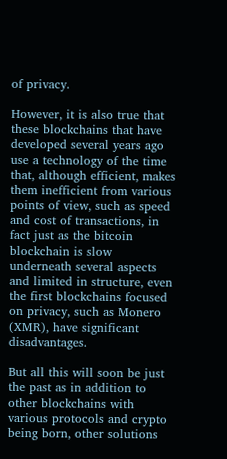of privacy.

However, it is also true that these blockchains that have developed several years ago use a technology of the time that, although efficient, makes them inefficient from various points of view, such as speed and cost of transactions, in fact just as the bitcoin blockchain is slow underneath several aspects and limited in structure, even the first blockchains focused on privacy, such as Monero (XMR), have significant disadvantages.

But all this will soon be just the past as in addition to other blockchains with various protocols and crypto being born, other solutions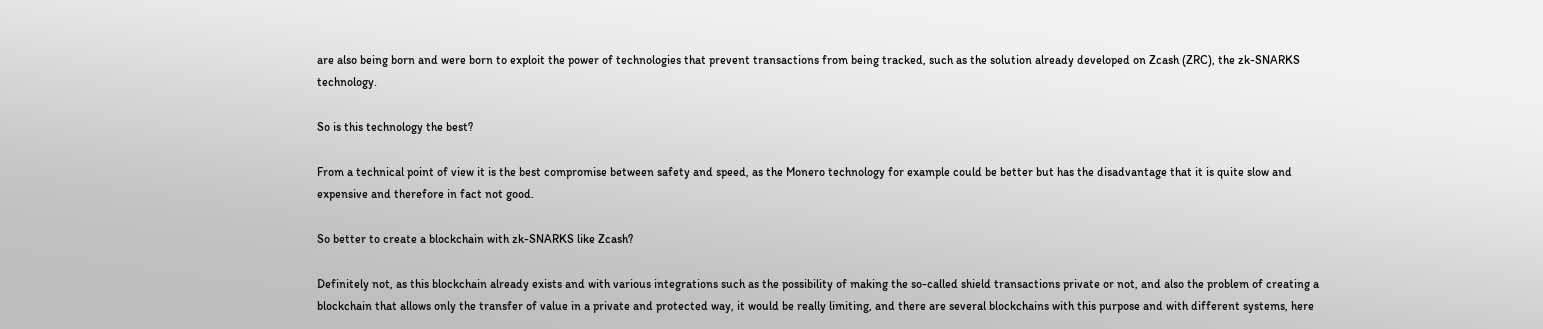are also being born and were born to exploit the power of technologies that prevent transactions from being tracked, such as the solution already developed on Zcash (ZRC), the zk-SNARKS technology.

So is this technology the best?

From a technical point of view it is the best compromise between safety and speed, as the Monero technology for example could be better but has the disadvantage that it is quite slow and expensive and therefore in fact not good.

So better to create a blockchain with zk-SNARKS like Zcash?

Definitely not, as this blockchain already exists and with various integrations such as the possibility of making the so-called shield transactions private or not, and also the problem of creating a blockchain that allows only the transfer of value in a private and protected way, it would be really limiting, and there are several blockchains with this purpose and with different systems, here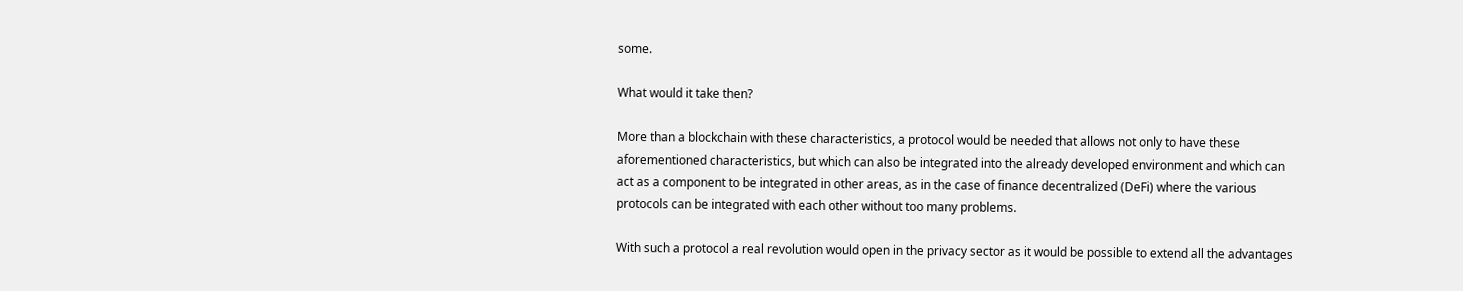some.

What would it take then?

More than a blockchain with these characteristics, a protocol would be needed that allows not only to have these aforementioned characteristics, but which can also be integrated into the already developed environment and which can act as a component to be integrated in other areas, as in the case of finance decentralized (DeFi) where the various protocols can be integrated with each other without too many problems.

With such a protocol a real revolution would open in the privacy sector as it would be possible to extend all the advantages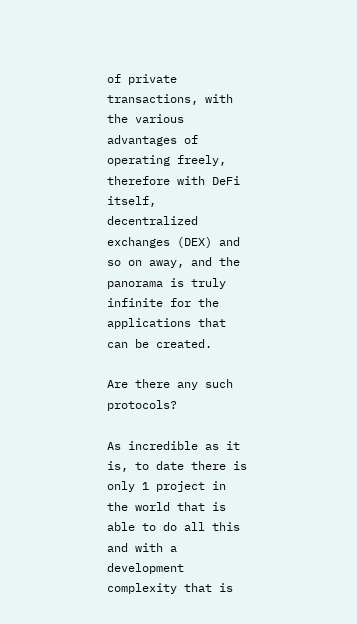of private transactions, with the various advantages of operating freely, therefore with DeFi itself, decentralized exchanges (DEX) and so on away, and the panorama is truly infinite for the applications that can be created.

Are there any such protocols?

As incredible as it is, to date there is only 1 project in the world that is able to do all this and with a development complexity that is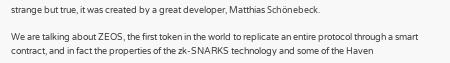strange but true, it was created by a great developer, Matthias Schönebeck.

We are talking about ZEOS, the first token in the world to replicate an entire protocol through a smart contract, and in fact the properties of the zk-SNARKS technology and some of the Haven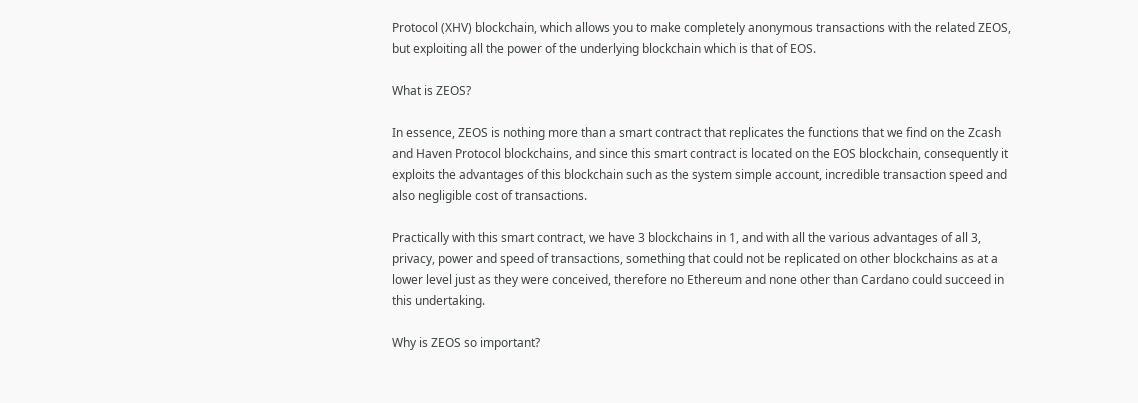Protocol (XHV) blockchain, which allows you to make completely anonymous transactions with the related ZEOS, but exploiting all the power of the underlying blockchain which is that of EOS.

What is ZEOS?

In essence, ZEOS is nothing more than a smart contract that replicates the functions that we find on the Zcash and Haven Protocol blockchains, and since this smart contract is located on the EOS blockchain, consequently it exploits the advantages of this blockchain such as the system simple account, incredible transaction speed and also negligible cost of transactions.

Practically with this smart contract, we have 3 blockchains in 1, and with all the various advantages of all 3, privacy, power and speed of transactions, something that could not be replicated on other blockchains as at a lower level just as they were conceived, therefore no Ethereum and none other than Cardano could succeed in this undertaking.

Why is ZEOS so important?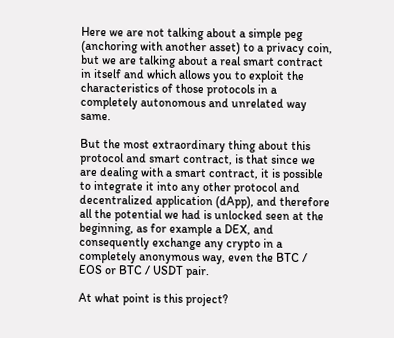Here we are not talking about a simple peg (anchoring with another asset) to a privacy coin, but we are talking about a real smart contract in itself and which allows you to exploit the characteristics of those protocols in a completely autonomous and unrelated way same.

But the most extraordinary thing about this protocol and smart contract, is that since we are dealing with a smart contract, it is possible to integrate it into any other protocol and decentralized application (dApp), and therefore all the potential we had is unlocked seen at the beginning, as for example a DEX, and consequently exchange any crypto in a completely anonymous way, even the BTC / EOS or BTC / USDT pair.

At what point is this project?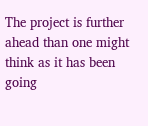The project is further ahead than one might think as it has been going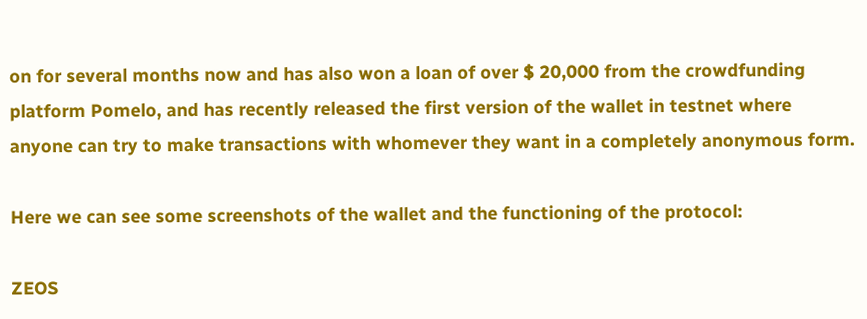on for several months now and has also won a loan of over $ 20,000 from the crowdfunding platform Pomelo, and has recently released the first version of the wallet in testnet where anyone can try to make transactions with whomever they want in a completely anonymous form.

Here we can see some screenshots of the wallet and the functioning of the protocol:

ZEOS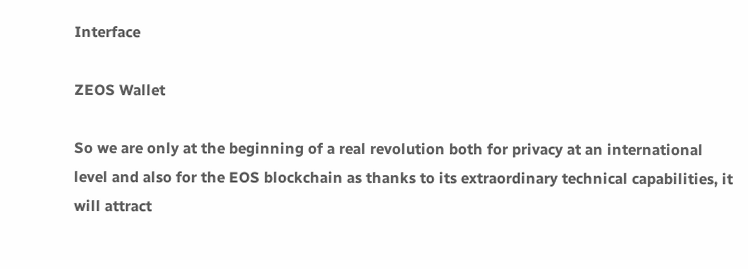Interface

ZEOS Wallet

So we are only at the beginning of a real revolution both for privacy at an international level and also for the EOS blockchain as thanks to its extraordinary technical capabilities, it will attract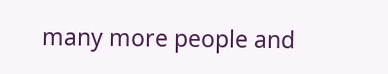many more people and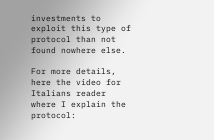investments to exploit this type of protocol than not found nowhere else.

For more details, here the video for Italians reader where I explain the protocol: